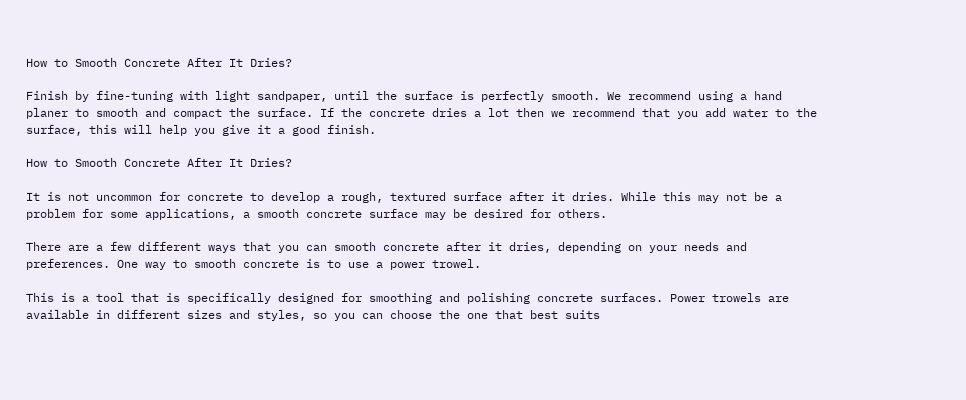How to Smooth Concrete After It Dries?

Finish by fine-tuning with light sandpaper, until the surface is perfectly smooth. We recommend using a hand planer to smooth and compact the surface. If the concrete dries a lot then we recommend that you add water to the surface, this will help you give it a good finish.

How to Smooth Concrete After It Dries?

It is not uncommon for concrete to develop a rough, textured surface after it dries. While this may not be a problem for some applications, a smooth concrete surface may be desired for others.

There are a few different ways that you can smooth concrete after it dries, depending on your needs and preferences. One way to smooth concrete is to use a power trowel.

This is a tool that is specifically designed for smoothing and polishing concrete surfaces. Power trowels are available in different sizes and styles, so you can choose the one that best suits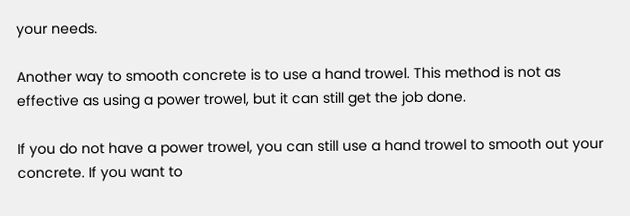your needs.

Another way to smooth concrete is to use a hand trowel. This method is not as effective as using a power trowel, but it can still get the job done.

If you do not have a power trowel, you can still use a hand trowel to smooth out your concrete. If you want to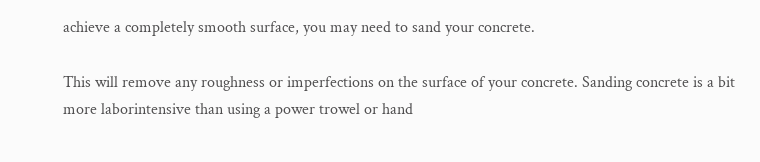achieve a completely smooth surface, you may need to sand your concrete.

This will remove any roughness or imperfections on the surface of your concrete. Sanding concrete is a bit more laborintensive than using a power trowel or hand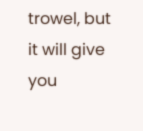trowel, but it will give you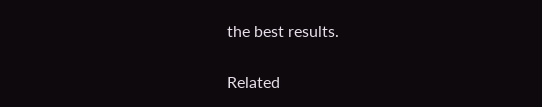the best results.

Related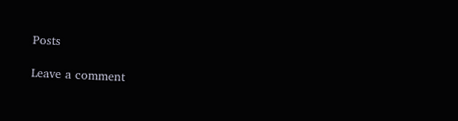Posts

Leave a comment